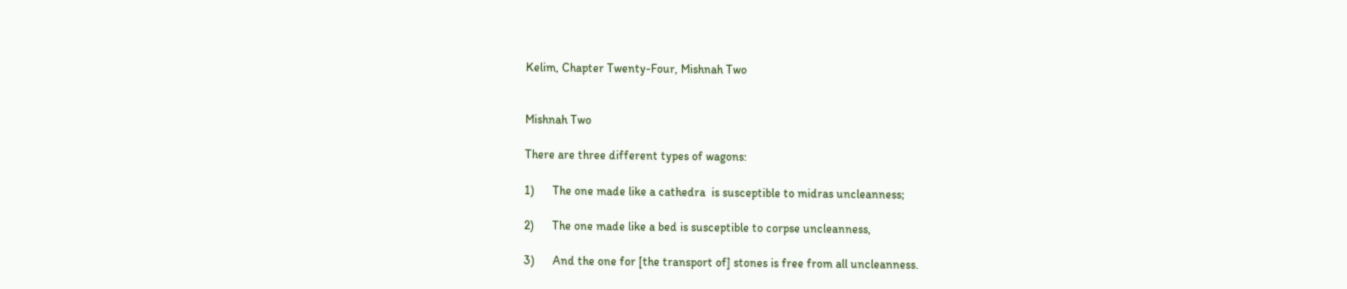Kelim, Chapter Twenty-Four, Mishnah Two


Mishnah Two

There are three different types of wagons:

1)      The one made like a cathedra  is susceptible to midras uncleanness;

2)      The one made like a bed is susceptible to corpse uncleanness,

3)      And the one for [the transport of] stones is free from all uncleanness.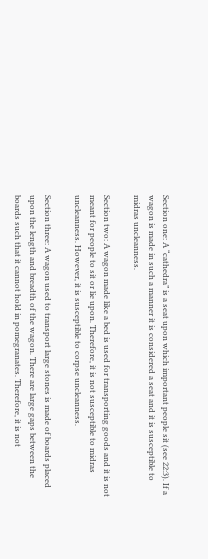Section one: A “cathedra” is a seat upon which important people sit (see 22:3). If a wagon is made in such a manner it is considered a seat and it is susceptible to midras uncleanness.

Section two: A wagon made like a bed is used for transporting goods and it is not meant for people to sit or lie upon. Therefore, it is not susceptible to midras uncleanness. However, it is susceptible to corpse uncleanness.

Section three: A wagon used to transport large stones is made of boards placed upon the length and breadth of the wagon. There are large gaps between the boards such that it cannot hold in pomegranates. Therefore, it is not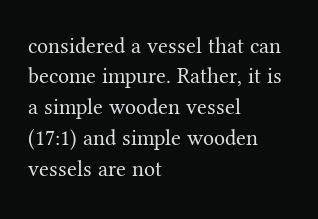considered a vessel that can become impure. Rather, it is a simple wooden vessel (17:1) and simple wooden vessels are not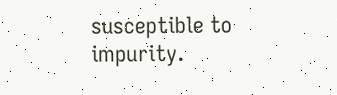susceptible to impurity.